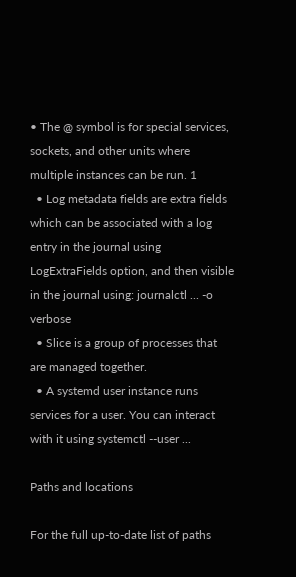• The @ symbol is for special services, sockets, and other units where multiple instances can be run. 1
  • Log metadata fields are extra fields which can be associated with a log entry in the journal using LogExtraFields option, and then visible in the journal using: journalctl ... -o verbose
  • Slice is a group of processes that are managed together.
  • A systemd user instance runs services for a user. You can interact with it using systemctl --user ...

Paths and locations

For the full up-to-date list of paths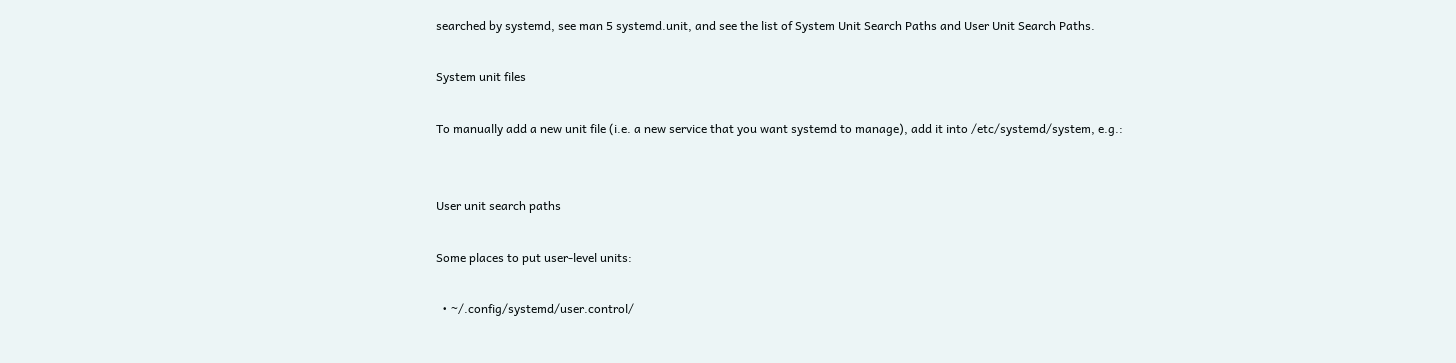searched by systemd, see man 5 systemd.unit, and see the list of System Unit Search Paths and User Unit Search Paths.

System unit files

To manually add a new unit file (i.e. a new service that you want systemd to manage), add it into /etc/systemd/system, e.g.:


User unit search paths

Some places to put user-level units:

  • ~/.config/systemd/user.control/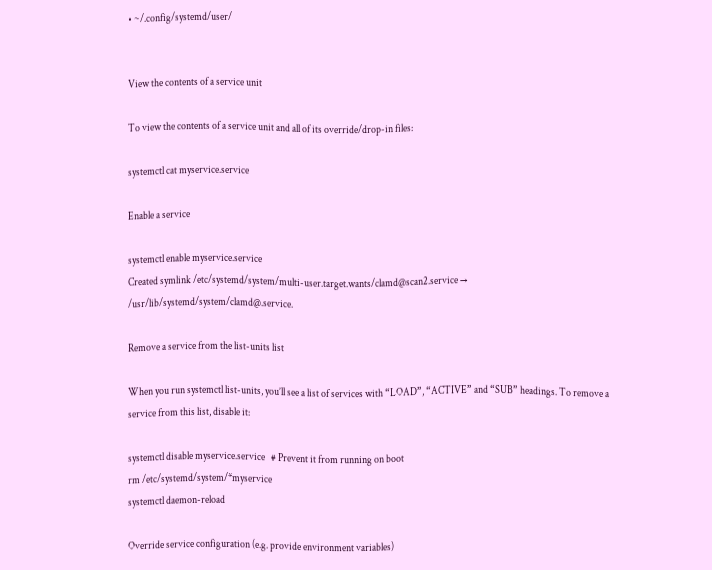• ~/.config/systemd/user/


View the contents of a service unit

To view the contents of a service unit and all of its override/drop-in files:

systemctl cat myservice.service

Enable a service

systemctl enable myservice.service
Created symlink /etc/systemd/system/multi-user.target.wants/clamd@scan2.service → /usr/lib/systemd/system/clamd@.service.

Remove a service from the list-units list

When you run systemctl list-units, you’ll see a list of services with “LOAD”, “ACTIVE” and “SUB” headings. To remove a service from this list, disable it:

systemctl disable myservice.service   # Prevent it from running on boot
rm /etc/systemd/system/*myservice
systemctl daemon-reload

Override service configuration (e.g. provide environment variables)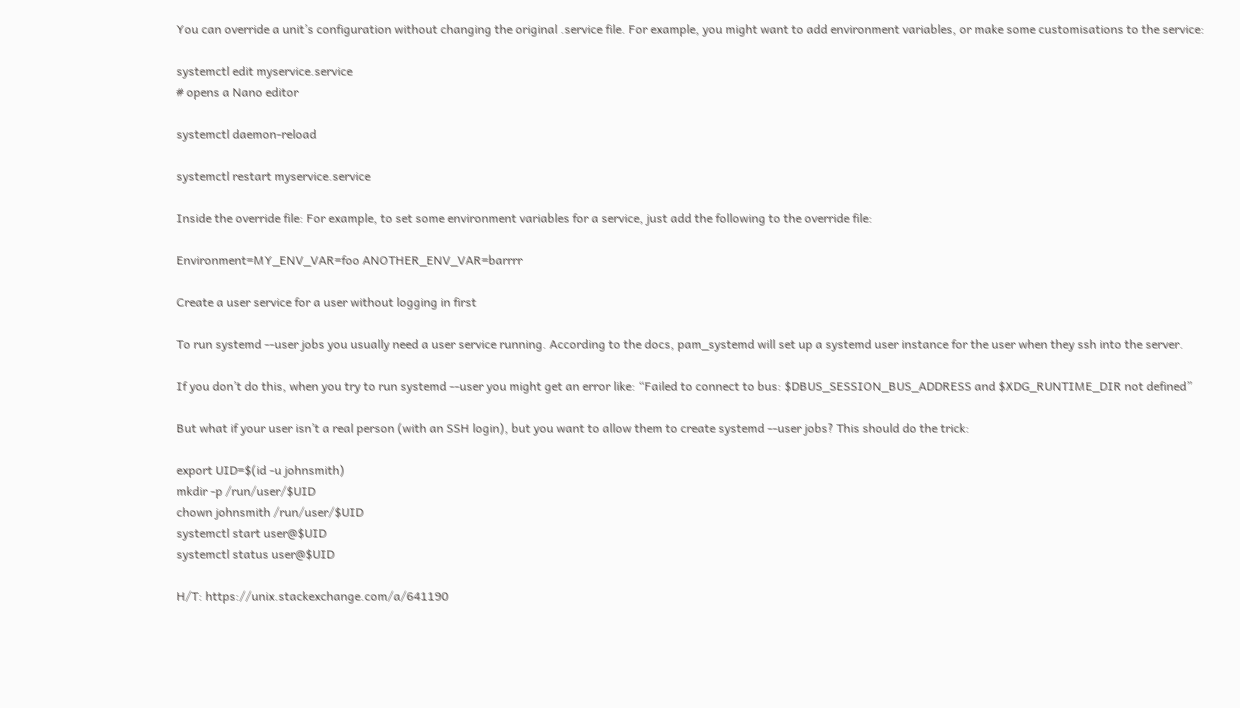You can override a unit’s configuration without changing the original .service file. For example, you might want to add environment variables, or make some customisations to the service:

systemctl edit myservice.service
# opens a Nano editor

systemctl daemon-reload

systemctl restart myservice.service

Inside the override file: For example, to set some environment variables for a service, just add the following to the override file:

Environment=MY_ENV_VAR=foo ANOTHER_ENV_VAR=barrrr

Create a user service for a user without logging in first

To run systemd --user jobs you usually need a user service running. According to the docs, pam_systemd will set up a systemd user instance for the user when they ssh into the server.

If you don’t do this, when you try to run systemd --user you might get an error like: “Failed to connect to bus: $DBUS_SESSION_BUS_ADDRESS and $XDG_RUNTIME_DIR not defined”

But what if your user isn’t a real person (with an SSH login), but you want to allow them to create systemd --user jobs? This should do the trick:

export UID=$(id -u johnsmith)
mkdir -p /run/user/$UID
chown johnsmith /run/user/$UID
systemctl start user@$UID
systemctl status user@$UID

H/T: https://unix.stackexchange.com/a/641190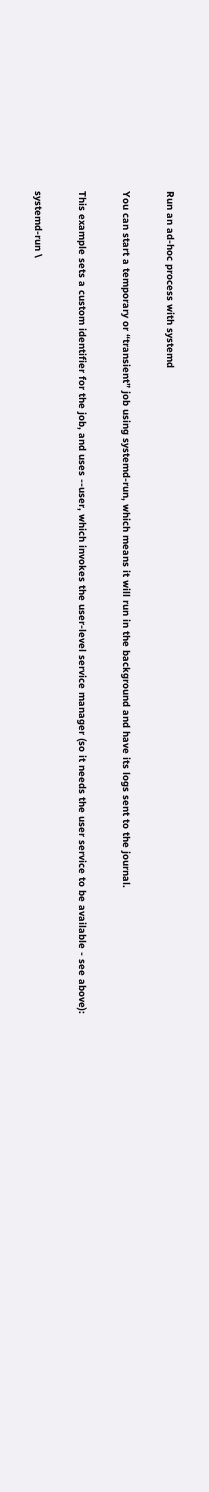Run an ad-hoc process with systemd

You can start a temporary or “transient” job using systemd-run, which means it will run in the background and have its logs sent to the journal.

This example sets a custom identifier for the job, and uses --user, which invokes the user-level service manager (so it needs the user service to be available - see above):

systemd-run \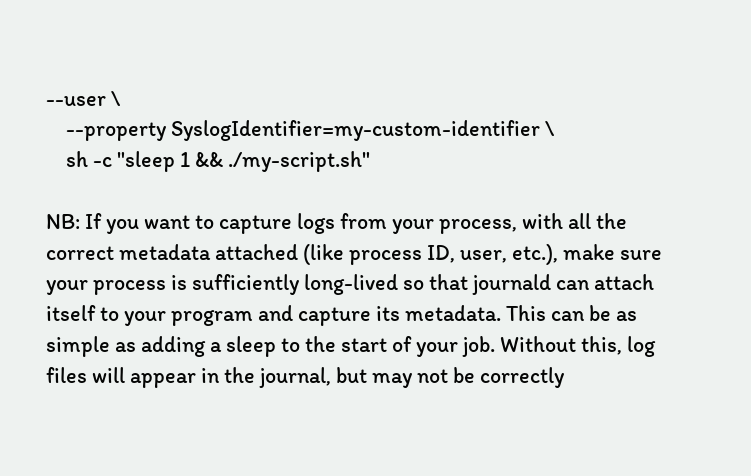--user \
    --property SyslogIdentifier=my-custom-identifier \
    sh -c "sleep 1 && ./my-script.sh"

NB: If you want to capture logs from your process, with all the correct metadata attached (like process ID, user, etc.), make sure your process is sufficiently long-lived so that journald can attach itself to your program and capture its metadata. This can be as simple as adding a sleep to the start of your job. Without this, log files will appear in the journal, but may not be correctly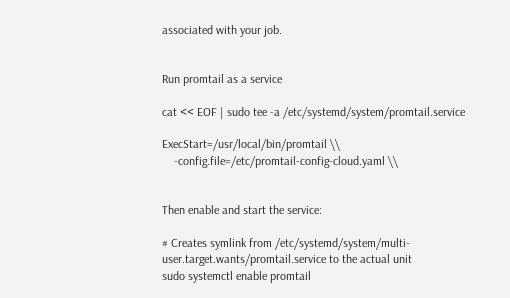associated with your job.


Run promtail as a service

cat << EOF | sudo tee -a /etc/systemd/system/promtail.service

ExecStart=/usr/local/bin/promtail \\
    -config.file=/etc/promtail-config-cloud.yaml \\


Then enable and start the service:

# Creates symlink from /etc/systemd/system/multi-user.target.wants/promtail.service to the actual unit
sudo systemctl enable promtail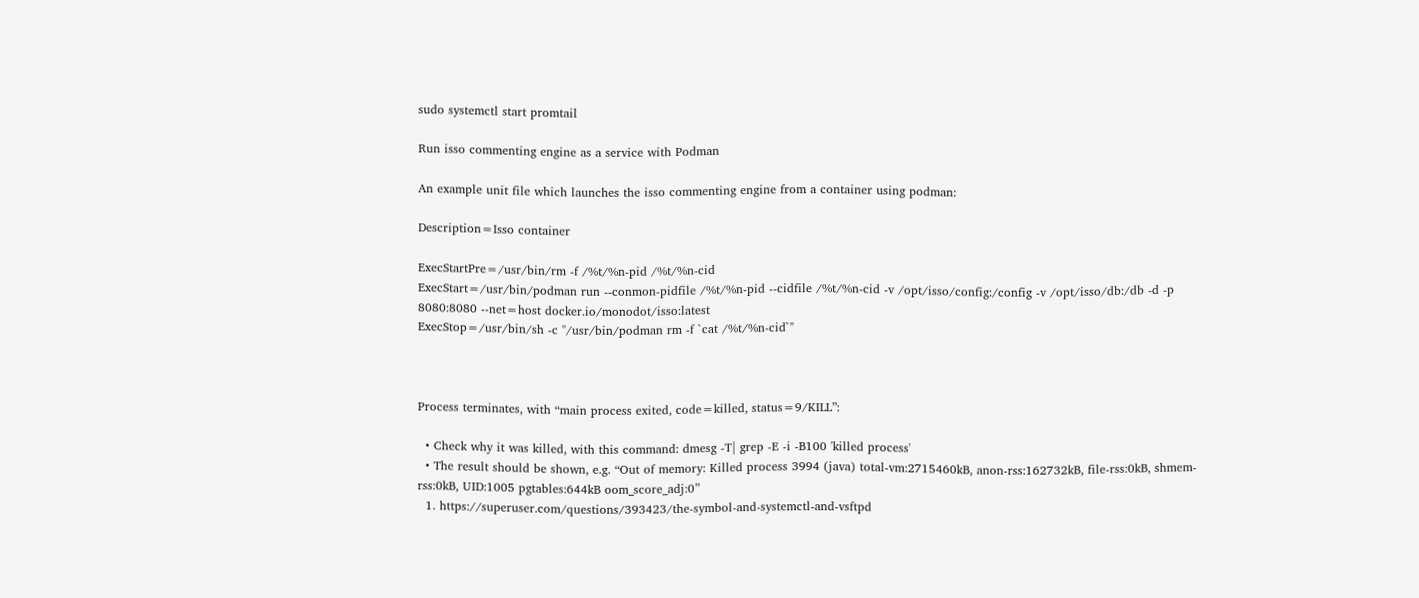sudo systemctl start promtail

Run isso commenting engine as a service with Podman

An example unit file which launches the isso commenting engine from a container using podman:

Description=Isso container

ExecStartPre=/usr/bin/rm -f /%t/%n-pid /%t/%n-cid
ExecStart=/usr/bin/podman run --conmon-pidfile /%t/%n-pid --cidfile /%t/%n-cid -v /opt/isso/config:/config -v /opt/isso/db:/db -d -p 8080:8080 --net=host docker.io/monodot/isso:latest
ExecStop=/usr/bin/sh -c "/usr/bin/podman rm -f `cat /%t/%n-cid`"



Process terminates, with “main process exited, code=killed, status=9/KILL”:

  • Check why it was killed, with this command: dmesg -T| grep -E -i -B100 'killed process'
  • The result should be shown, e.g. “Out of memory: Killed process 3994 (java) total-vm:2715460kB, anon-rss:162732kB, file-rss:0kB, shmem-rss:0kB, UID:1005 pgtables:644kB oom_score_adj:0”
  1. https://superuser.com/questions/393423/the-symbol-and-systemctl-and-vsftpd